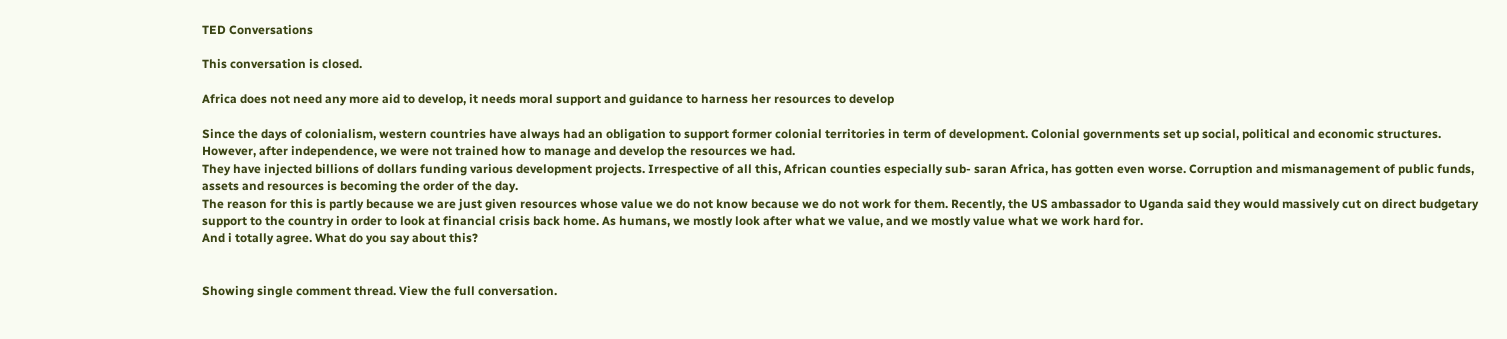TED Conversations

This conversation is closed.

Africa does not need any more aid to develop, it needs moral support and guidance to harness her resources to develop

Since the days of colonialism, western countries have always had an obligation to support former colonial territories in term of development. Colonial governments set up social, political and economic structures.
However, after independence, we were not trained how to manage and develop the resources we had.
They have injected billions of dollars funding various development projects. Irrespective of all this, African counties especially sub- saran Africa, has gotten even worse. Corruption and mismanagement of public funds, assets and resources is becoming the order of the day.
The reason for this is partly because we are just given resources whose value we do not know because we do not work for them. Recently, the US ambassador to Uganda said they would massively cut on direct budgetary support to the country in order to look at financial crisis back home. As humans, we mostly look after what we value, and we mostly value what we work hard for.
And i totally agree. What do you say about this?


Showing single comment thread. View the full conversation.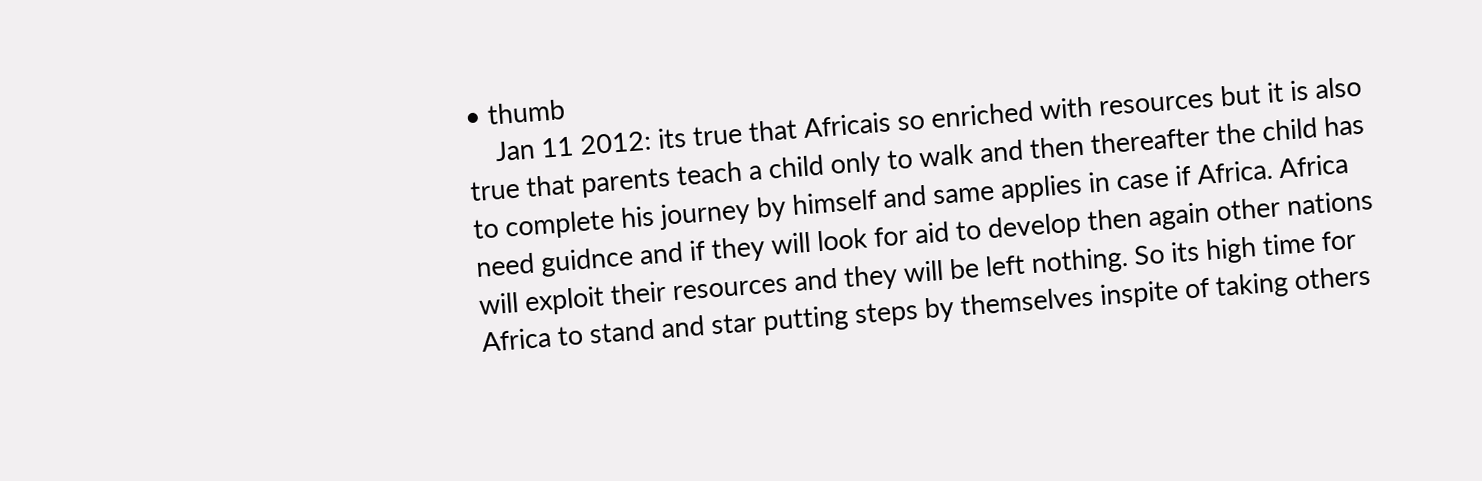• thumb
    Jan 11 2012: its true that Africais so enriched with resources but it is also true that parents teach a child only to walk and then thereafter the child has to complete his journey by himself and same applies in case if Africa. Africa need guidnce and if they will look for aid to develop then again other nations will exploit their resources and they will be left nothing. So its high time for Africa to stand and star putting steps by themselves inspite of taking others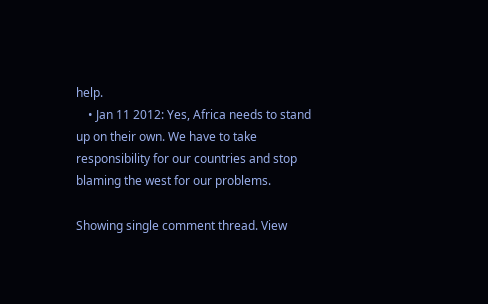help.
    • Jan 11 2012: Yes, Africa needs to stand up on their own. We have to take responsibility for our countries and stop blaming the west for our problems.

Showing single comment thread. View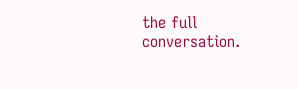the full conversation.